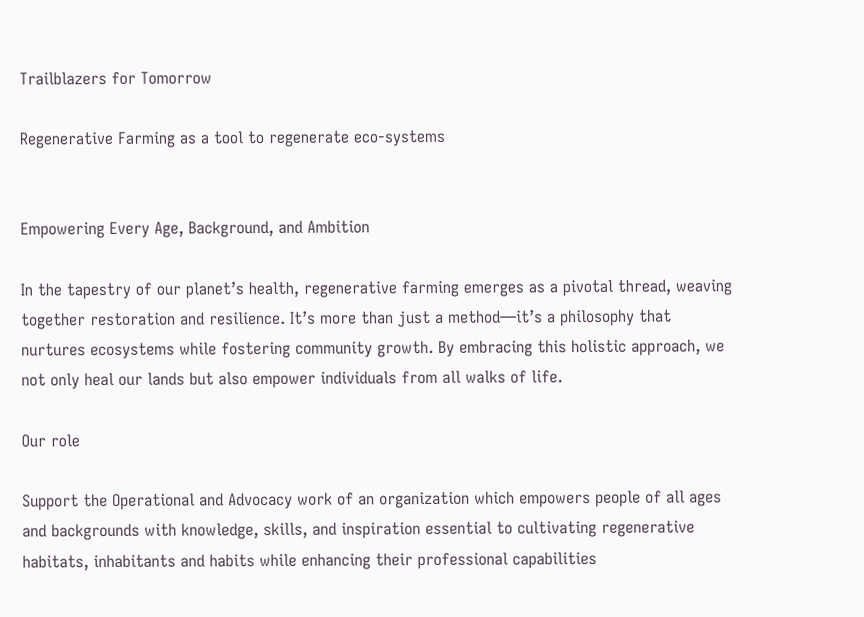Trailblazers for Tomorrow

Regenerative Farming as a tool to regenerate eco-systems


Empowering Every Age, Background, and Ambition

In the tapestry of our planet’s health, regenerative farming emerges as a pivotal thread, weaving together restoration and resilience. It’s more than just a method—it’s a philosophy that nurtures ecosystems while fostering community growth. By embracing this holistic approach, we not only heal our lands but also empower individuals from all walks of life.

Our role

Support the Operational and Advocacy work of an organization which empowers people of all ages and backgrounds with knowledge, skills, and inspiration essential to cultivating regenerative habitats, inhabitants and habits while enhancing their professional capabilities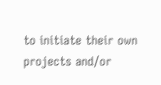to initiate their own projects and/or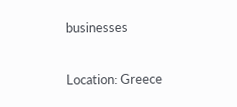businesses

Location: Greece